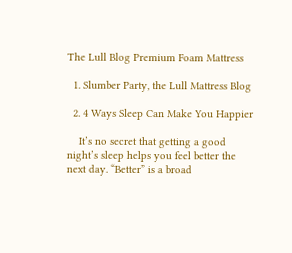The Lull Blog Premium Foam Mattress

  1. Slumber Party, the Lull Mattress Blog

  2. 4 Ways Sleep Can Make You Happier

    It’s no secret that getting a good night’s sleep helps you feel better the next day. “Better” is a broad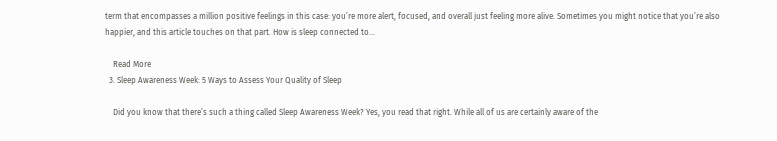term that encompasses a million positive feelings in this case: you’re more alert, focused, and overall just feeling more alive. Sometimes you might notice that you’re also happier, and this article touches on that part. How is sleep connected to...

    Read More
  3. Sleep Awareness Week: 5 Ways to Assess Your Quality of Sleep

    Did you know that there’s such a thing called Sleep Awareness Week? Yes, you read that right. While all of us are certainly aware of the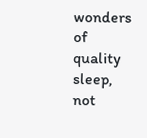wonders of quality sleep, not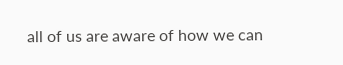all of us are aware of how we can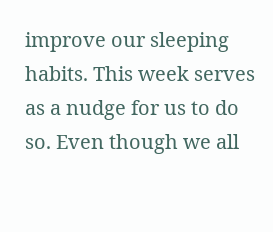improve our sleeping habits. This week serves as a nudge for us to do so. Even though we all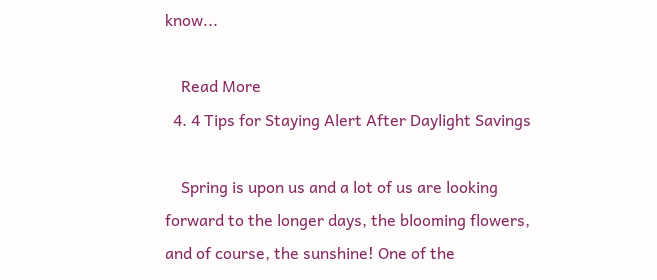know...

    Read More
  4. 4 Tips for Staying Alert After Daylight Savings

    Spring is upon us and a lot of us are looking forward to the longer days, the blooming flowers, and of course, the sunshine! One of the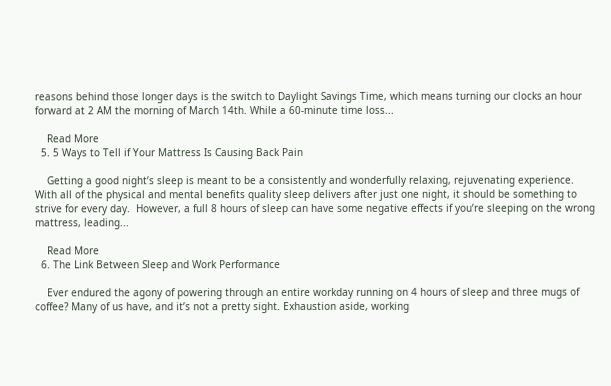reasons behind those longer days is the switch to Daylight Savings Time, which means turning our clocks an hour forward at 2 AM the morning of March 14th. While a 60-minute time loss...

    Read More
  5. 5 Ways to Tell if Your Mattress Is Causing Back Pain

    Getting a good night’s sleep is meant to be a consistently and wonderfully relaxing, rejuvenating experience. With all of the physical and mental benefits quality sleep delivers after just one night, it should be something to strive for every day.  However, a full 8 hours of sleep can have some negative effects if you’re sleeping on the wrong mattress, leading...

    Read More
  6. The Link Between Sleep and Work Performance

    Ever endured the agony of powering through an entire workday running on 4 hours of sleep and three mugs of coffee? Many of us have, and it’s not a pretty sight. Exhaustion aside, working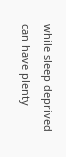while sleep deprived can have plenty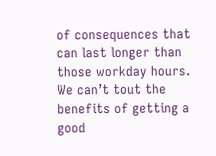of consequences that can last longer than those workday hours.  We can’t tout the benefits of getting a good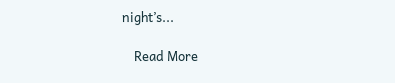night’s...

    Read More